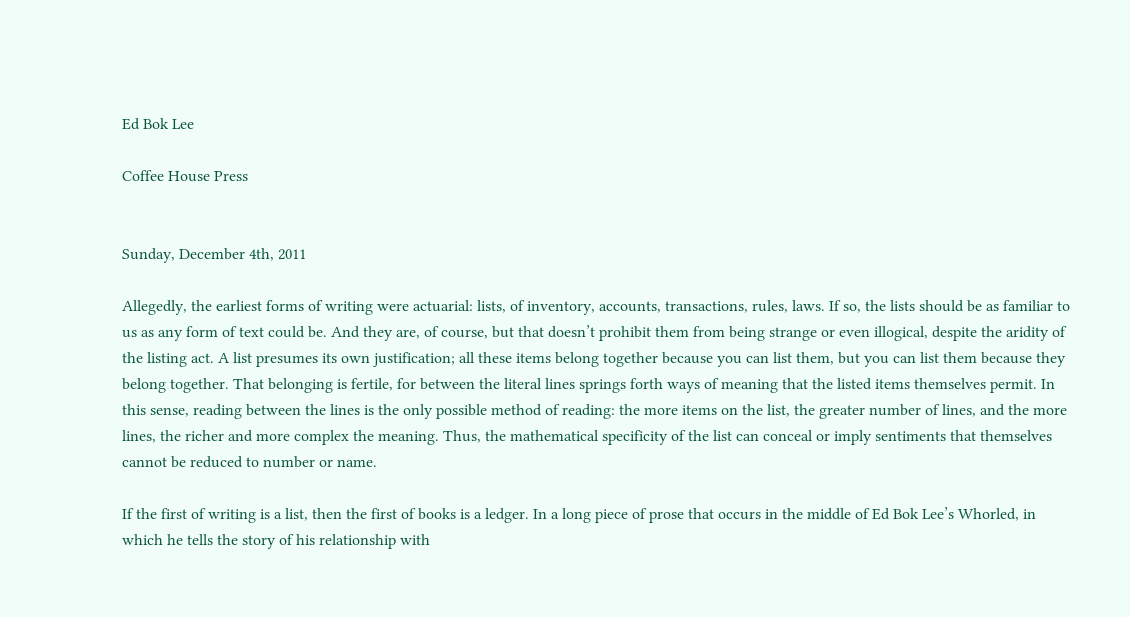Ed Bok Lee

Coffee House Press


Sunday, December 4th, 2011

Allegedly, the earliest forms of writing were actuarial: lists, of inventory, accounts, transactions, rules, laws. If so, the lists should be as familiar to us as any form of text could be. And they are, of course, but that doesn’t prohibit them from being strange or even illogical, despite the aridity of the listing act. A list presumes its own justification; all these items belong together because you can list them, but you can list them because they belong together. That belonging is fertile, for between the literal lines springs forth ways of meaning that the listed items themselves permit. In this sense, reading between the lines is the only possible method of reading: the more items on the list, the greater number of lines, and the more lines, the richer and more complex the meaning. Thus, the mathematical specificity of the list can conceal or imply sentiments that themselves cannot be reduced to number or name.

If the first of writing is a list, then the first of books is a ledger. In a long piece of prose that occurs in the middle of Ed Bok Lee’s Whorled, in which he tells the story of his relationship with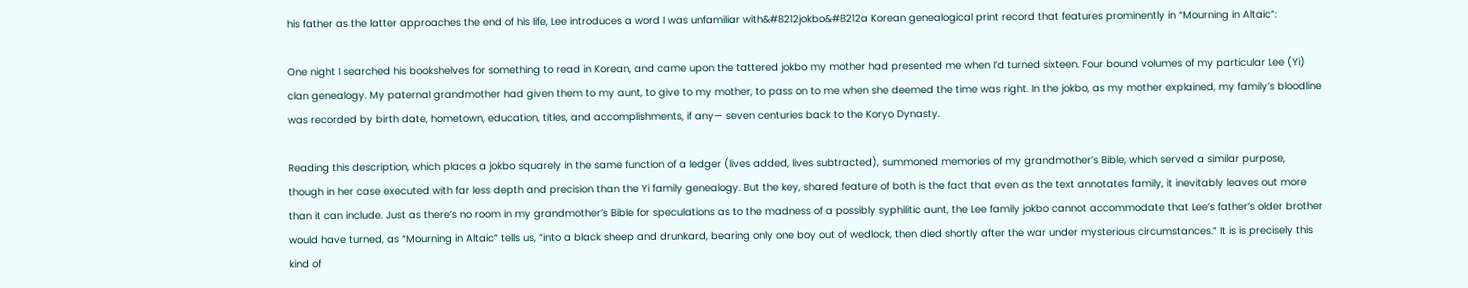his father as the latter approaches the end of his life, Lee introduces a word I was unfamiliar with&#8212jokbo&#8212a Korean genealogical print record that features prominently in “Mourning in Altaic”:

One night I searched his bookshelves for something to read in Korean, and came upon the tattered jokbo my mother had presented me when I’d turned sixteen. Four bound volumes of my particular Lee (Yi) clan genealogy. My paternal grandmother had given them to my aunt, to give to my mother, to pass on to me when she deemed the time was right. In the jokbo, as my mother explained, my family’s bloodline was recorded by birth date, hometown, education, titles, and accomplishments, if any— seven centuries back to the Koryo Dynasty.

Reading this description, which places a jokbo squarely in the same function of a ledger (lives added, lives subtracted), summoned memories of my grandmother’s Bible, which served a similar purpose, though in her case executed with far less depth and precision than the Yi family genealogy. But the key, shared feature of both is the fact that even as the text annotates family, it inevitably leaves out more than it can include. Just as there’s no room in my grandmother’s Bible for speculations as to the madness of a possibly syphilitic aunt, the Lee family jokbo cannot accommodate that Lee’s father’s older brother would have turned, as “Mourning in Altaic” tells us, “into a black sheep and drunkard, bearing only one boy out of wedlock, then died shortly after the war under mysterious circumstances.” It is is precisely this kind of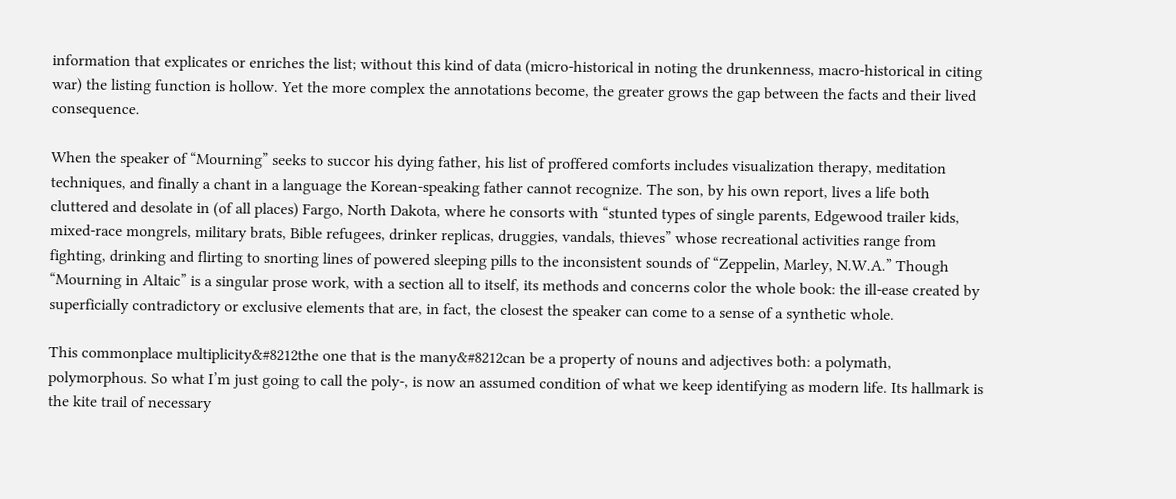information that explicates or enriches the list; without this kind of data (micro-historical in noting the drunkenness, macro-historical in citing war) the listing function is hollow. Yet the more complex the annotations become, the greater grows the gap between the facts and their lived consequence.

When the speaker of “Mourning” seeks to succor his dying father, his list of proffered comforts includes visualization therapy, meditation techniques, and finally a chant in a language the Korean-speaking father cannot recognize. The son, by his own report, lives a life both cluttered and desolate in (of all places) Fargo, North Dakota, where he consorts with “stunted types of single parents, Edgewood trailer kids, mixed-race mongrels, military brats, Bible refugees, drinker replicas, druggies, vandals, thieves” whose recreational activities range from fighting, drinking and flirting to snorting lines of powered sleeping pills to the inconsistent sounds of “Zeppelin, Marley, N.W.A.” Though “Mourning in Altaic” is a singular prose work, with a section all to itself, its methods and concerns color the whole book: the ill-ease created by superficially contradictory or exclusive elements that are, in fact, the closest the speaker can come to a sense of a synthetic whole.

This commonplace multiplicity&#8212the one that is the many&#8212can be a property of nouns and adjectives both: a polymath, polymorphous. So what I’m just going to call the poly-, is now an assumed condition of what we keep identifying as modern life. Its hallmark is the kite trail of necessary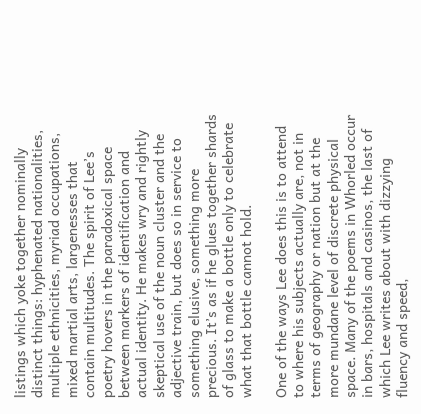listings which yoke together nominally distinct things: hyphenated nationalities, multiple ethnicities, myriad occupations, mixed martial arts, largenesses that contain multitudes. The spirit of Lee’s poetry hovers in the paradoxical space between markers of identification and actual identity. He makes wry and rightly skeptical use of the noun cluster and the adjective train, but does so in service to something elusive, something more precious. It’s as if he glues together shards of glass to make a bottle only to celebrate what that bottle cannot hold.

One of the ways Lee does this is to attend to where his subjects actually are, not in terms of geography or nation but at the more mundane level of discrete physical space. Many of the poems in Whorled occur in bars, hospitals and casinos, the last of which Lee writes about with dizzying fluency and speed,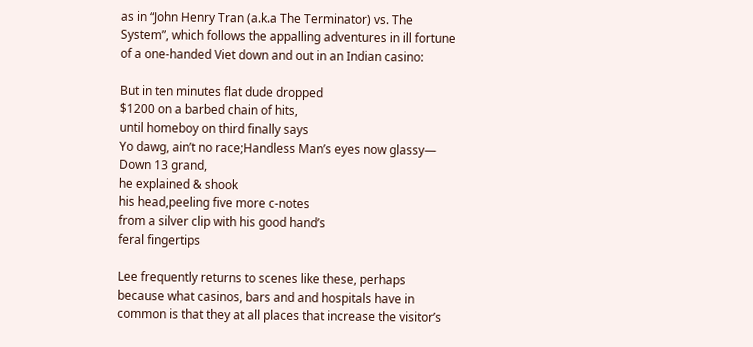as in “John Henry Tran (a.k.a The Terminator) vs. The System”, which follows the appalling adventures in ill fortune of a one-handed Viet down and out in an Indian casino:

But in ten minutes flat dude dropped
$1200 on a barbed chain of hits,
until homeboy on third finally says
Yo dawg, ain’t no race;Handless Man’s eyes now glassy—
Down 13 grand,
he explained & shook
his head,peeling five more c-notes
from a silver clip with his good hand’s
feral fingertips

Lee frequently returns to scenes like these, perhaps because what casinos, bars and and hospitals have in common is that they at all places that increase the visitor’s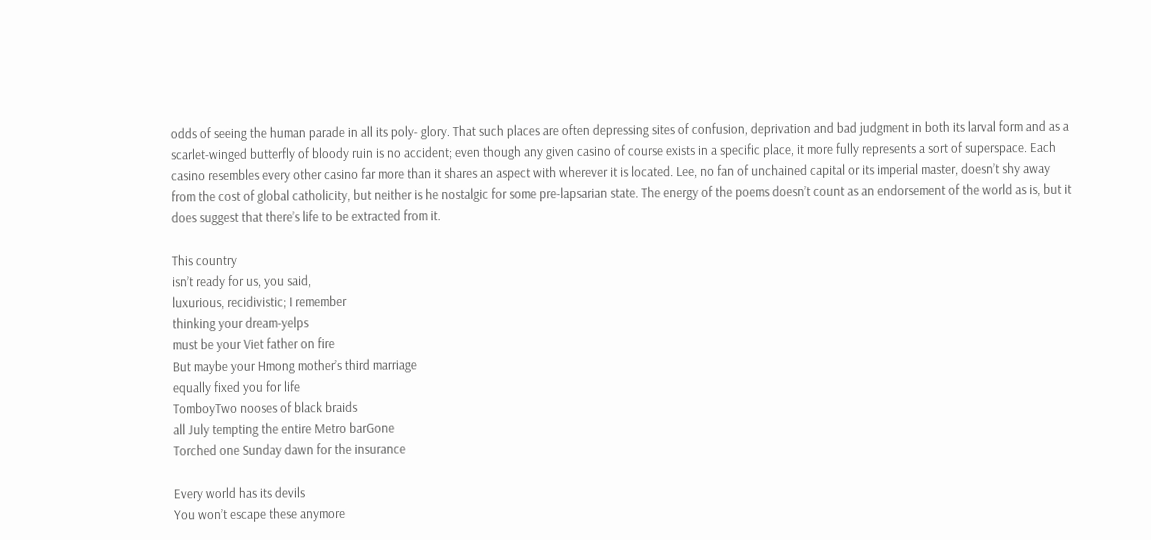odds of seeing the human parade in all its poly- glory. That such places are often depressing sites of confusion, deprivation and bad judgment in both its larval form and as a scarlet-winged butterfly of bloody ruin is no accident; even though any given casino of course exists in a specific place, it more fully represents a sort of superspace. Each casino resembles every other casino far more than it shares an aspect with wherever it is located. Lee, no fan of unchained capital or its imperial master, doesn’t shy away from the cost of global catholicity, but neither is he nostalgic for some pre-lapsarian state. The energy of the poems doesn’t count as an endorsement of the world as is, but it does suggest that there’s life to be extracted from it.

This country
isn’t ready for us, you said,
luxurious, recidivistic; I remember
thinking your dream-yelps
must be your Viet father on fire
But maybe your Hmong mother’s third marriage
equally fixed you for life
TomboyTwo nooses of black braids
all July tempting the entire Metro barGone
Torched one Sunday dawn for the insurance

Every world has its devils
You won’t escape these anymore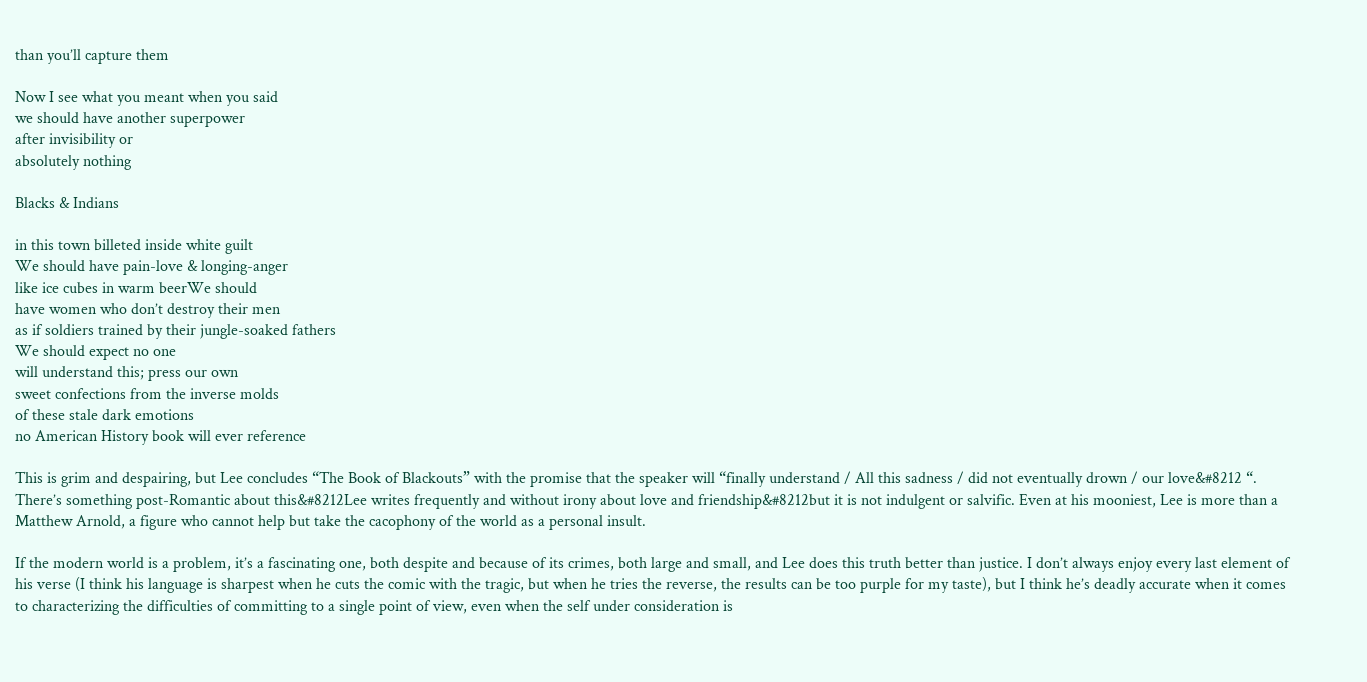than you’ll capture them

Now I see what you meant when you said
we should have another superpower
after invisibility or
absolutely nothing

Blacks & Indians

in this town billeted inside white guilt
We should have pain-love & longing-anger
like ice cubes in warm beerWe should
have women who don’t destroy their men
as if soldiers trained by their jungle-soaked fathers
We should expect no one
will understand this; press our own
sweet confections from the inverse molds
of these stale dark emotions
no American History book will ever reference

This is grim and despairing, but Lee concludes “The Book of Blackouts” with the promise that the speaker will “finally understand / All this sadness / did not eventually drown / our love&#8212 “. There’s something post-Romantic about this&#8212Lee writes frequently and without irony about love and friendship&#8212but it is not indulgent or salvific. Even at his mooniest, Lee is more than a Matthew Arnold, a figure who cannot help but take the cacophony of the world as a personal insult.

If the modern world is a problem, it’s a fascinating one, both despite and because of its crimes, both large and small, and Lee does this truth better than justice. I don’t always enjoy every last element of his verse (I think his language is sharpest when he cuts the comic with the tragic, but when he tries the reverse, the results can be too purple for my taste), but I think he’s deadly accurate when it comes to characterizing the difficulties of committing to a single point of view, even when the self under consideration is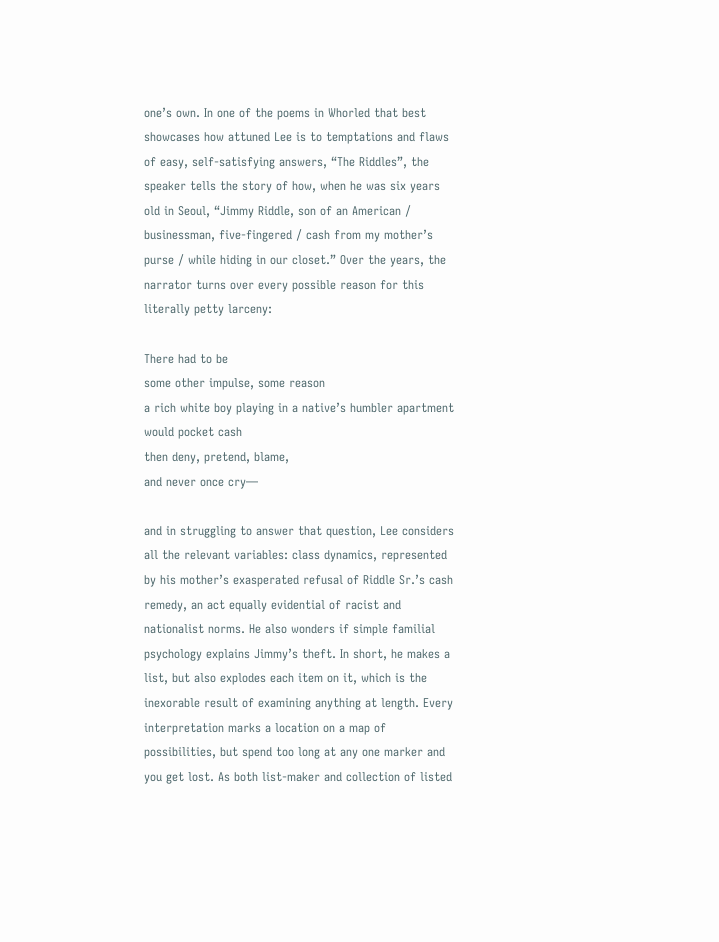one’s own. In one of the poems in Whorled that best showcases how attuned Lee is to temptations and flaws of easy, self-satisfying answers, “The Riddles”, the speaker tells the story of how, when he was six years old in Seoul, “Jimmy Riddle, son of an American / businessman, five-fingered / cash from my mother’s purse / while hiding in our closet.” Over the years, the narrator turns over every possible reason for this literally petty larceny:

There had to be
some other impulse, some reason
a rich white boy playing in a native’s humbler apartment
would pocket cash
then deny, pretend, blame,
and never once cry—

and in struggling to answer that question, Lee considers all the relevant variables: class dynamics, represented by his mother’s exasperated refusal of Riddle Sr.’s cash remedy, an act equally evidential of racist and nationalist norms. He also wonders if simple familial psychology explains Jimmy’s theft. In short, he makes a list, but also explodes each item on it, which is the inexorable result of examining anything at length. Every interpretation marks a location on a map of possibilities, but spend too long at any one marker and you get lost. As both list-maker and collection of listed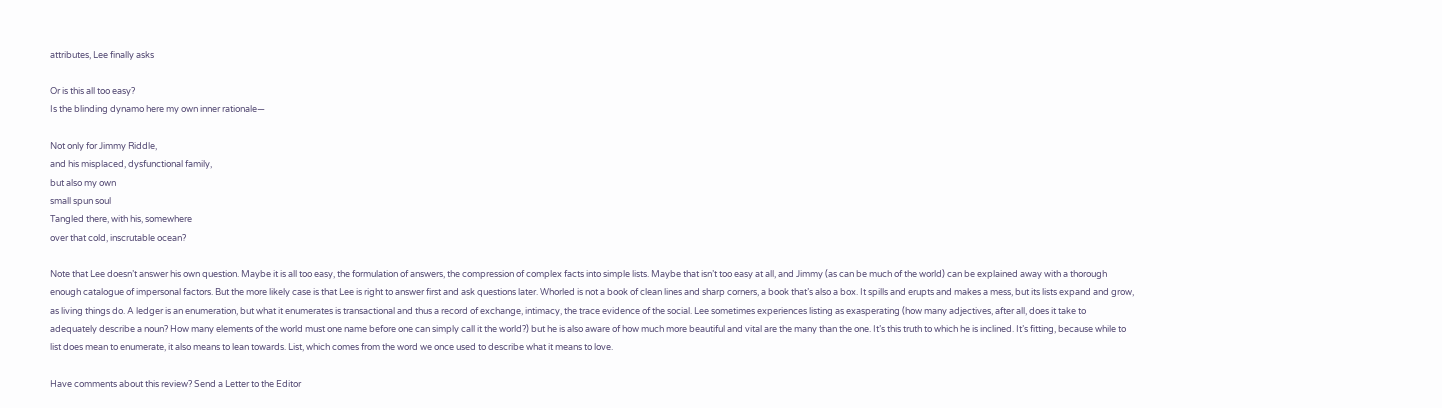attributes, Lee finally asks

Or is this all too easy?
Is the blinding dynamo here my own inner rationale—

Not only for Jimmy Riddle,
and his misplaced, dysfunctional family,
but also my own
small spun soul
Tangled there, with his, somewhere
over that cold, inscrutable ocean?

Note that Lee doesn’t answer his own question. Maybe it is all too easy, the formulation of answers, the compression of complex facts into simple lists. Maybe that isn’t too easy at all, and Jimmy (as can be much of the world) can be explained away with a thorough enough catalogue of impersonal factors. But the more likely case is that Lee is right to answer first and ask questions later. Whorled is not a book of clean lines and sharp corners, a book that’s also a box. It spills and erupts and makes a mess, but its lists expand and grow, as living things do. A ledger is an enumeration, but what it enumerates is transactional and thus a record of exchange, intimacy, the trace evidence of the social. Lee sometimes experiences listing as exasperating (how many adjectives, after all, does it take to adequately describe a noun? How many elements of the world must one name before one can simply call it the world?) but he is also aware of how much more beautiful and vital are the many than the one. It’s this truth to which he is inclined. It’s fitting, because while to list does mean to enumerate, it also means to lean towards. List, which comes from the word we once used to describe what it means to love.

Have comments about this review? Send a Letter to the Editor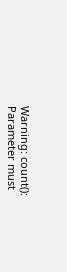Warning: count(): Parameter must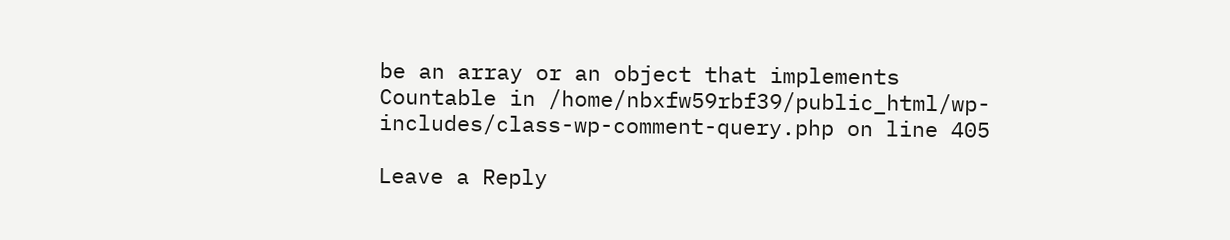be an array or an object that implements Countable in /home/nbxfw59rbf39/public_html/wp-includes/class-wp-comment-query.php on line 405

Leave a Reply